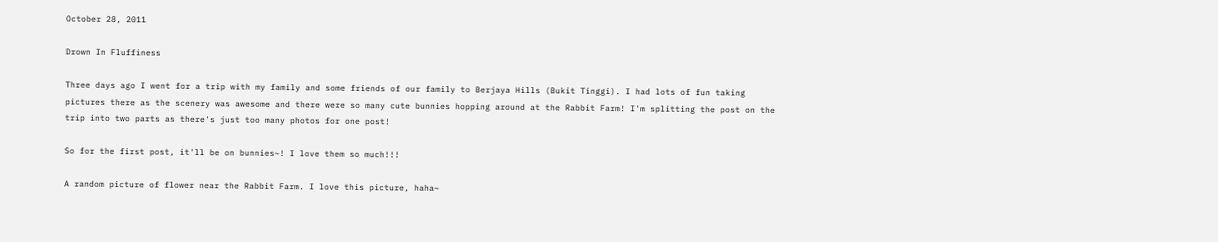October 28, 2011

Drown In Fluffiness

Three days ago I went for a trip with my family and some friends of our family to Berjaya Hills (Bukit Tinggi). I had lots of fun taking pictures there as the scenery was awesome and there were so many cute bunnies hopping around at the Rabbit Farm! I'm splitting the post on the trip into two parts as there's just too many photos for one post!

So for the first post, it'll be on bunnies~! I love them so much!!!

A random picture of flower near the Rabbit Farm. I love this picture, haha~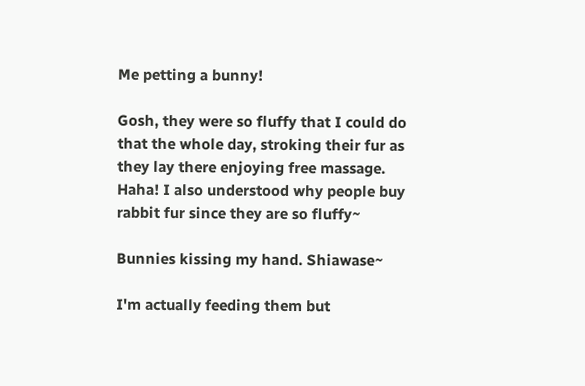Me petting a bunny!

Gosh, they were so fluffy that I could do that the whole day, stroking their fur as they lay there enjoying free massage. Haha! I also understood why people buy rabbit fur since they are so fluffy~

Bunnies kissing my hand. Shiawase~

I'm actually feeding them but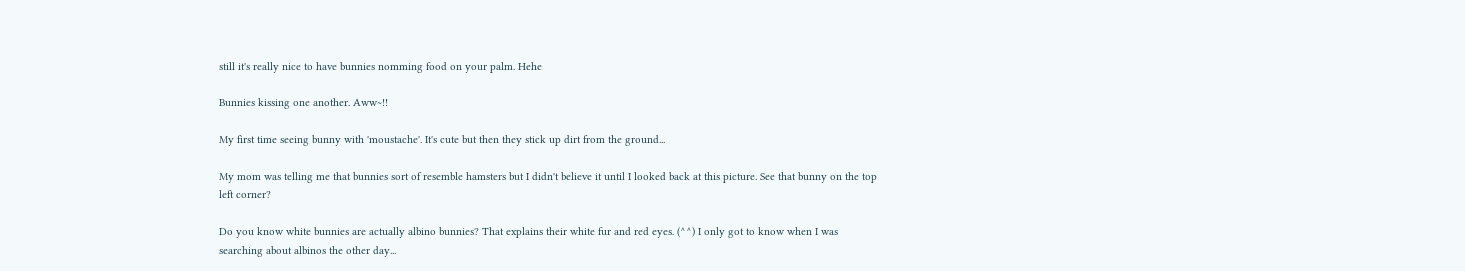still it's really nice to have bunnies nomming food on your palm. Hehe

Bunnies kissing one another. Aww~!!

My first time seeing bunny with 'moustache'. It's cute but then they stick up dirt from the ground...

My mom was telling me that bunnies sort of resemble hamsters but I didn't believe it until I looked back at this picture. See that bunny on the top left corner?

Do you know white bunnies are actually albino bunnies? That explains their white fur and red eyes. (^^) I only got to know when I was searching about albinos the other day...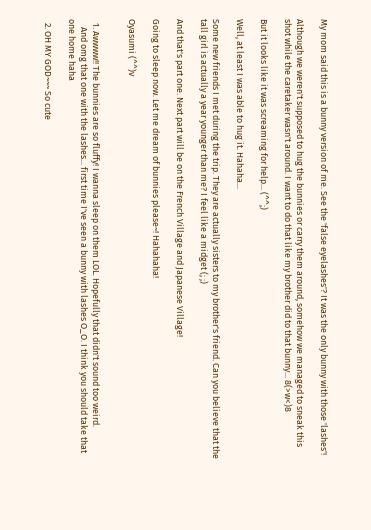My mom said this is a bunny version of me. See the 'false eyelashes'? It was the only bunny with those 'lashes'!

Although we weren't supposed to hug the bunnies or carry them around, somehow we managed to sneak this shot while the caretaker wasn't around. I want to do that like my brother did to that bunny... 8(>w<)8

But it looks like it was screaming for help... (^^;)

Well, at least I was able to hug it. Hahaha...

Some new friends I met during the trip. They are actually sisters to my brother's friend. Can you believe that the tall girl is actually a year younger than me? I feel like a midget (; ;)

And that's part one. Next part will be on the French Village and Japanese Village!

Going to sleep now. Let me dream of bunnies please~! Hahahaha!

Oyasumi (^^)v


  1. Awwww!! The bunnies are so fluffy! I wanna sleep on them LOL. Hopefully that didn't sound too weird.
    And omg that one with the lashes... first time I've seen a bunny with lashes O_O. I think you should take that one home haha

  2. OH MY GOD~~~ So cute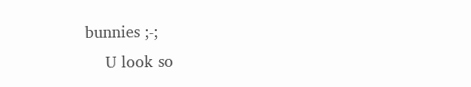bunnies ;-;
    U look so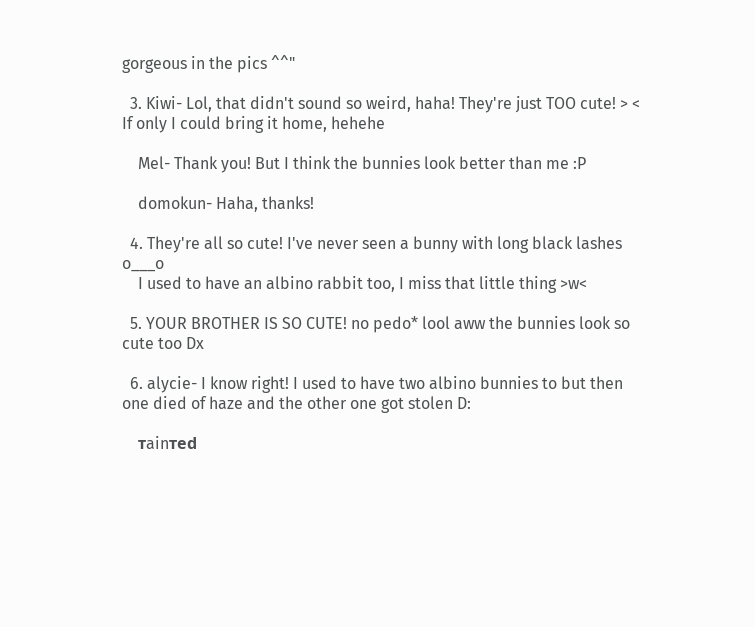gorgeous in the pics ^^"

  3. Kiwi- Lol, that didn't sound so weird, haha! They're just TOO cute! > < If only I could bring it home, hehehe

    Mel- Thank you! But I think the bunnies look better than me :P

    domokun- Haha, thanks!

  4. They're all so cute! I've never seen a bunny with long black lashes o___o
    I used to have an albino rabbit too, I miss that little thing >w<

  5. YOUR BROTHER IS SO CUTE! no pedo* lool aww the bunnies look so cute too Dx

  6. alycie- I know right! I used to have two albino bunnies to but then one died of haze and the other one got stolen D:

    тainтed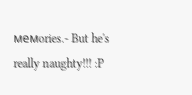мeмories.- But he's really naughty!!! :P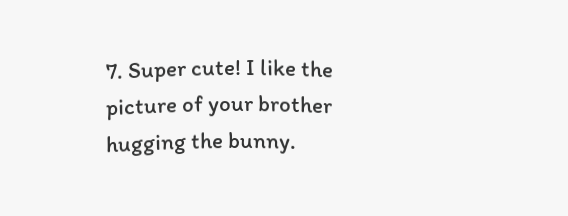7. Super cute! I like the picture of your brother hugging the bunny.